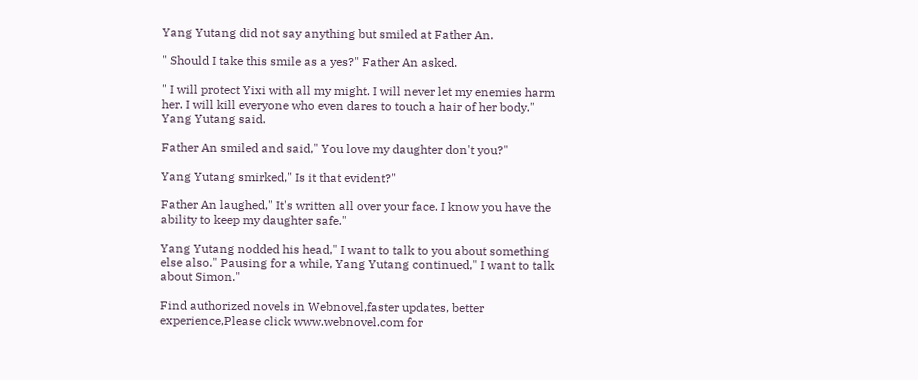Yang Yutang did not say anything but smiled at Father An.

" Should I take this smile as a yes?" Father An asked.

" I will protect Yixi with all my might. I will never let my enemies harm her. I will kill everyone who even dares to touch a hair of her body." Yang Yutang said.

Father An smiled and said," You love my daughter don't you?"

Yang Yutang smirked," Is it that evident?"

Father An laughed," It's written all over your face. I know you have the ability to keep my daughter safe."

Yang Yutang nodded his head," I want to talk to you about something else also." Pausing for a while, Yang Yutang continued," I want to talk about Simon."

Find authorized novels in Webnovel,faster updates, better experience,Please click www.webnovel.com for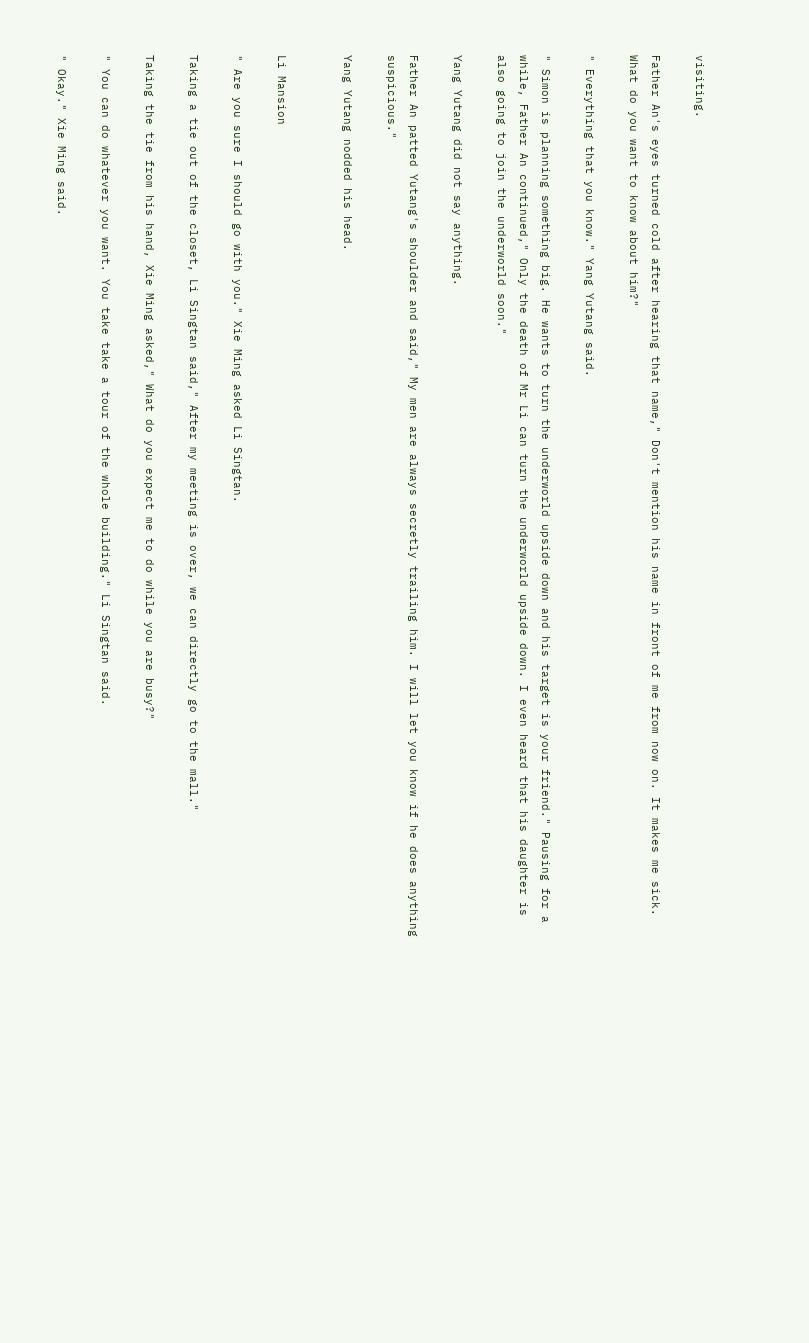visiting.

Father An's eyes turned cold after hearing that name," Don't mention his name in front of me from now on. It makes me sick. What do you want to know about him?"

" Everything that you know." Yang Yutang said.

" Simon is planning something big. He wants to turn the underworld upside down and his target is your friend." Pausing for a while, Father An continued," Only the death of Mr Li can turn the underworld upside down. I even heard that his daughter is also going to join the underworld soon."

Yang Yutang did not say anything.

Father An patted Yutang's shoulder and said," My men are always secretly trailing him. I will let you know if he does anything suspicious."

Yang Yutang nodded his head.


Li Mansion

" Are you sure I should go with you." Xie Ming asked Li Singtan.

Taking a tie out of the closet, Li Singtan said," After my meeting is over, we can directly go to the mall."

Taking the tie from his hand, Xie Ming asked," What do you expect me to do while you are busy?"

" You can do whatever you want. You take take a tour of the whole building." Li Singtan said.

" Okay." Xie Ming said.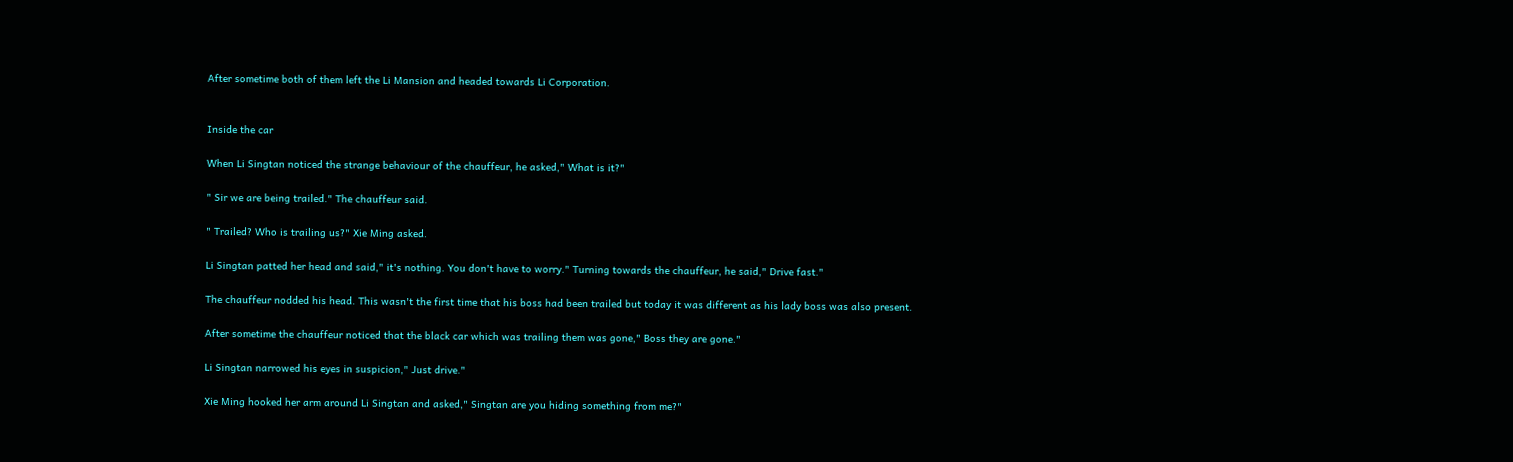After sometime both of them left the Li Mansion and headed towards Li Corporation.


Inside the car

When Li Singtan noticed the strange behaviour of the chauffeur, he asked," What is it?"

" Sir we are being trailed." The chauffeur said.

" Trailed? Who is trailing us?" Xie Ming asked.

Li Singtan patted her head and said," it's nothing. You don't have to worry." Turning towards the chauffeur, he said," Drive fast."

The chauffeur nodded his head. This wasn't the first time that his boss had been trailed but today it was different as his lady boss was also present.

After sometime the chauffeur noticed that the black car which was trailing them was gone," Boss they are gone."

Li Singtan narrowed his eyes in suspicion," Just drive."

Xie Ming hooked her arm around Li Singtan and asked," Singtan are you hiding something from me?"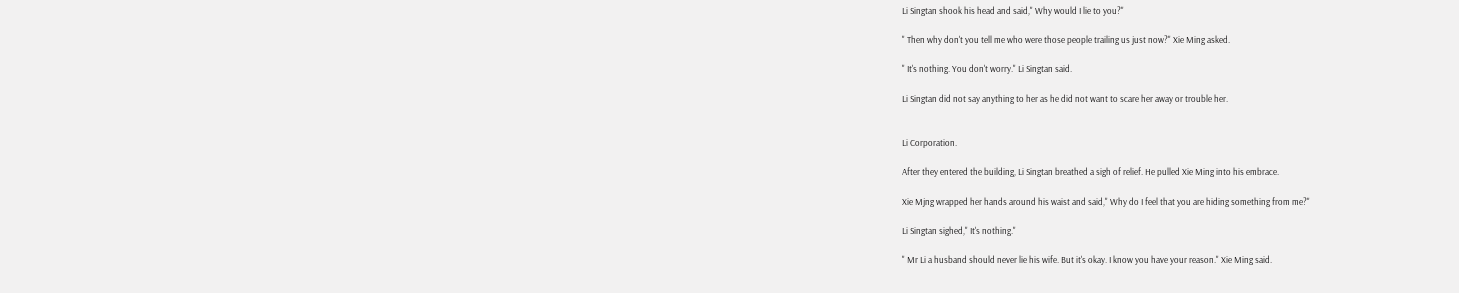Li Singtan shook his head and said," Why would I lie to you?"

" Then why don't you tell me who were those people trailing us just now?" Xie Ming asked.

" It's nothing. You don't worry." Li Singtan said.

Li Singtan did not say anything to her as he did not want to scare her away or trouble her.


Li Corporation.

After they entered the building, Li Singtan breathed a sigh of relief. He pulled Xie Ming into his embrace.

Xie Mjng wrapped her hands around his waist and said," Why do I feel that you are hiding something from me?"

Li Singtan sighed," It's nothing."

" Mr Li a husband should never lie his wife. But it's okay. I know you have your reason." Xie Ming said.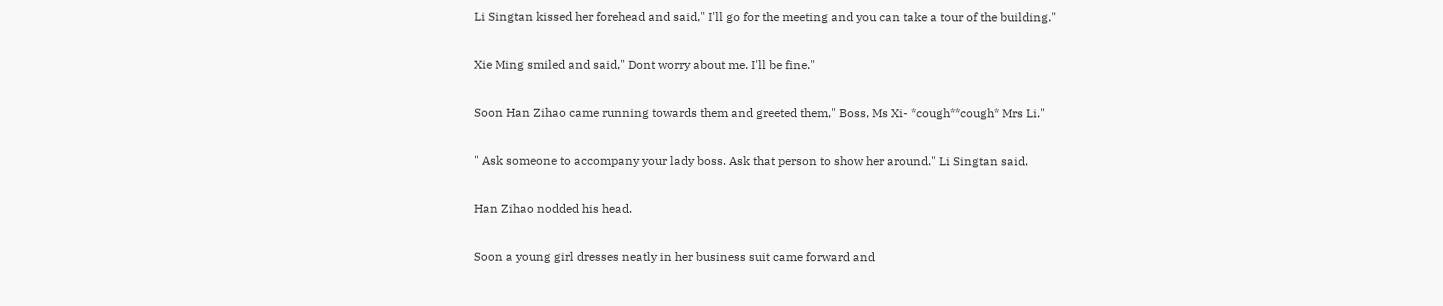Li Singtan kissed her forehead and said," I'll go for the meeting and you can take a tour of the building."

Xie Ming smiled and said," Dont worry about me. I'll be fine."

Soon Han Zihao came running towards them and greeted them," Boss, Ms Xi- *cough**cough* Mrs Li."

" Ask someone to accompany your lady boss. Ask that person to show her around." Li Singtan said.

Han Zihao nodded his head.

Soon a young girl dresses neatly in her business suit came forward and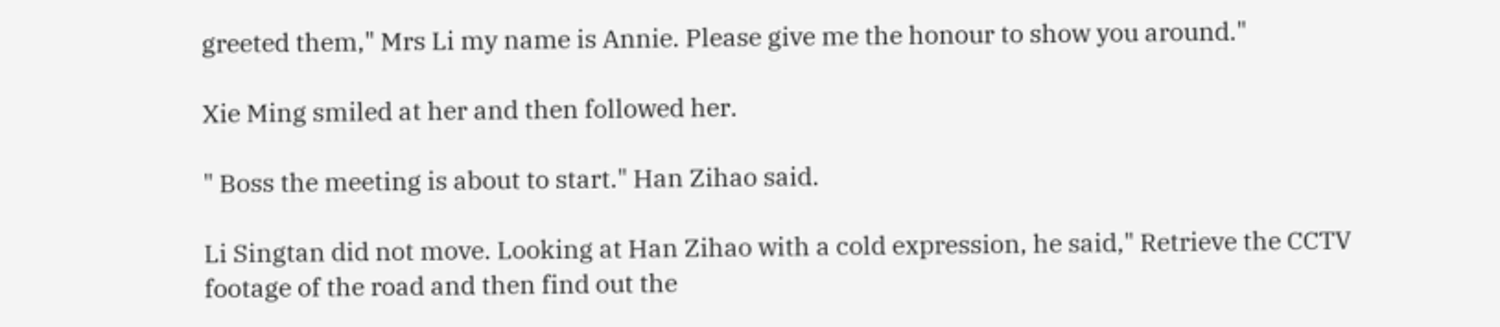greeted them," Mrs Li my name is Annie. Please give me the honour to show you around."

Xie Ming smiled at her and then followed her.

" Boss the meeting is about to start." Han Zihao said.

Li Singtan did not move. Looking at Han Zihao with a cold expression, he said," Retrieve the CCTV footage of the road and then find out the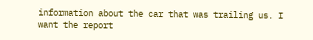information about the car that was trailing us. I want the report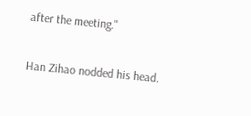after the meeting."

Han Zihao nodded his head.